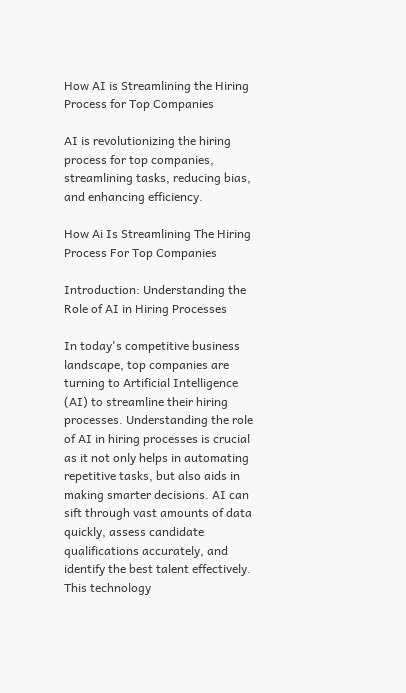How AI is Streamlining the Hiring Process for Top Companies

AI is revolutionizing the hiring process for top companies, streamlining tasks, reducing bias, and enhancing efficiency.

How Ai Is Streamlining The Hiring Process For Top Companies

Introduction: Understanding the Role of AI in Hiring Processes

In today's competitive business landscape, top companies are turning to Artificial Intelligence (AI) to streamline their hiring processes. Understanding the role of AI in hiring processes is crucial as it not only helps in automating repetitive tasks, but also aids in making smarter decisions. AI can sift through vast amounts of data quickly, assess candidate qualifications accurately, and identify the best talent effectively. This technology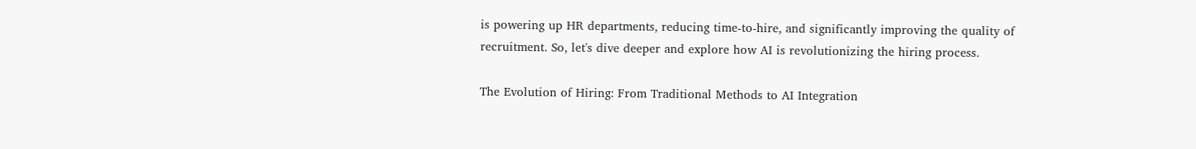is powering up HR departments, reducing time-to-hire, and significantly improving the quality of recruitment. So, let's dive deeper and explore how AI is revolutionizing the hiring process.

The Evolution of Hiring: From Traditional Methods to AI Integration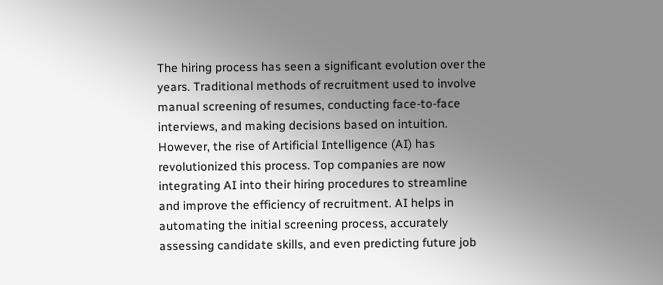The hiring process has seen a significant evolution over the years. Traditional methods of recruitment used to involve manual screening of resumes, conducting face-to-face interviews, and making decisions based on intuition. However, the rise of Artificial Intelligence (AI) has revolutionized this process. Top companies are now integrating AI into their hiring procedures to streamline and improve the efficiency of recruitment. AI helps in automating the initial screening process, accurately assessing candidate skills, and even predicting future job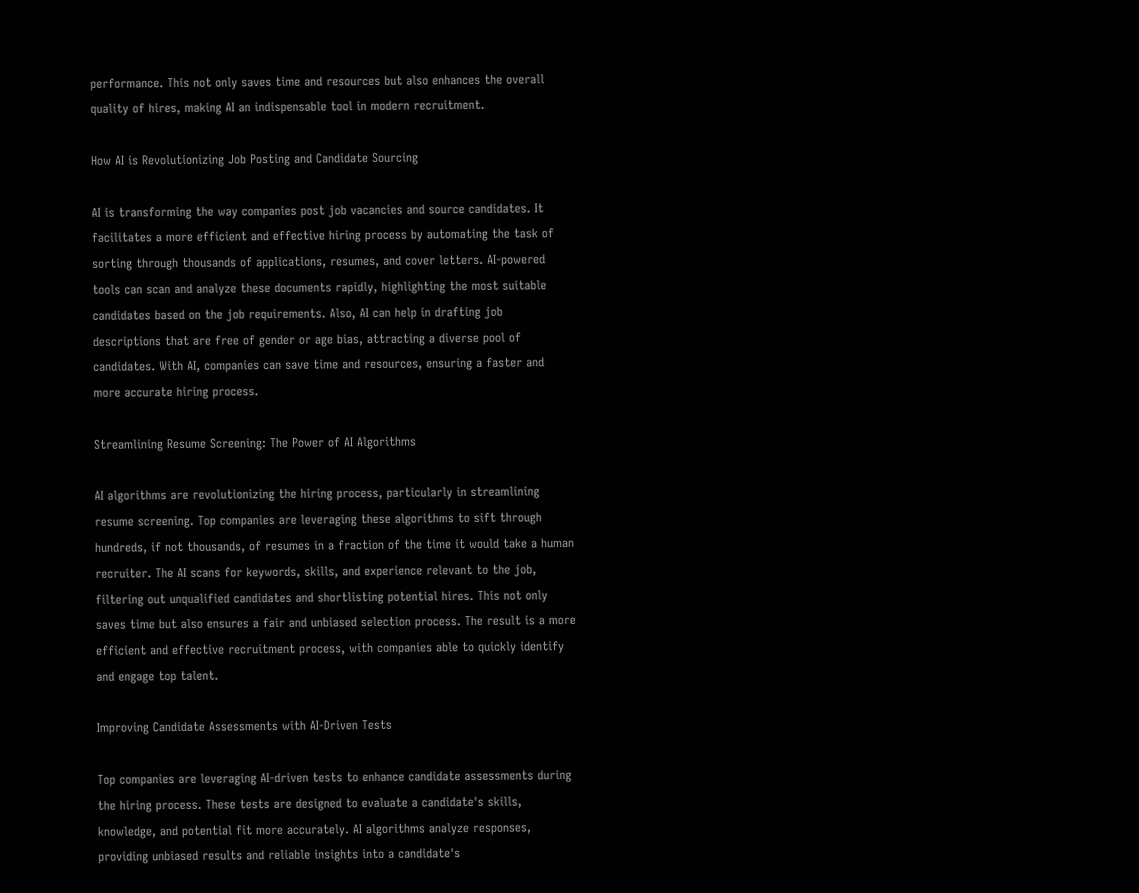performance. This not only saves time and resources but also enhances the overall quality of hires, making AI an indispensable tool in modern recruitment.

How AI is Revolutionizing Job Posting and Candidate Sourcing

AI is transforming the way companies post job vacancies and source candidates. It facilitates a more efficient and effective hiring process by automating the task of sorting through thousands of applications, resumes, and cover letters. AI-powered tools can scan and analyze these documents rapidly, highlighting the most suitable candidates based on the job requirements. Also, AI can help in drafting job descriptions that are free of gender or age bias, attracting a diverse pool of candidates. With AI, companies can save time and resources, ensuring a faster and more accurate hiring process.

Streamlining Resume Screening: The Power of AI Algorithms

AI algorithms are revolutionizing the hiring process, particularly in streamlining resume screening. Top companies are leveraging these algorithms to sift through hundreds, if not thousands, of resumes in a fraction of the time it would take a human recruiter. The AI scans for keywords, skills, and experience relevant to the job, filtering out unqualified candidates and shortlisting potential hires. This not only saves time but also ensures a fair and unbiased selection process. The result is a more efficient and effective recruitment process, with companies able to quickly identify and engage top talent.

Improving Candidate Assessments with AI-Driven Tests

Top companies are leveraging AI-driven tests to enhance candidate assessments during the hiring process. These tests are designed to evaluate a candidate's skills, knowledge, and potential fit more accurately. AI algorithms analyze responses, providing unbiased results and reliable insights into a candidate's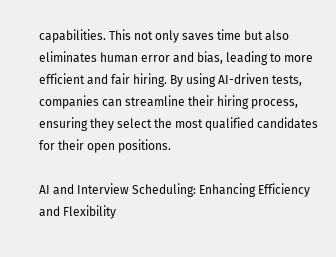capabilities. This not only saves time but also eliminates human error and bias, leading to more efficient and fair hiring. By using AI-driven tests, companies can streamline their hiring process, ensuring they select the most qualified candidates for their open positions.

AI and Interview Scheduling: Enhancing Efficiency and Flexibility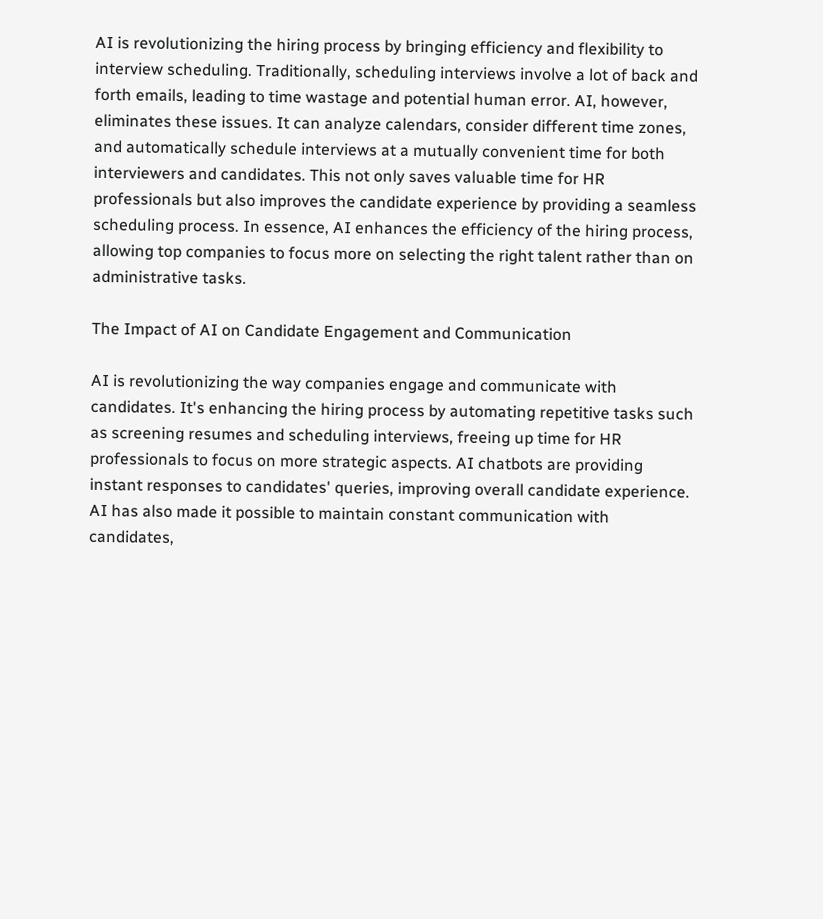AI is revolutionizing the hiring process by bringing efficiency and flexibility to interview scheduling. Traditionally, scheduling interviews involve a lot of back and forth emails, leading to time wastage and potential human error. AI, however, eliminates these issues. It can analyze calendars, consider different time zones, and automatically schedule interviews at a mutually convenient time for both interviewers and candidates. This not only saves valuable time for HR professionals but also improves the candidate experience by providing a seamless scheduling process. In essence, AI enhances the efficiency of the hiring process, allowing top companies to focus more on selecting the right talent rather than on administrative tasks.

The Impact of AI on Candidate Engagement and Communication

AI is revolutionizing the way companies engage and communicate with candidates. It's enhancing the hiring process by automating repetitive tasks such as screening resumes and scheduling interviews, freeing up time for HR professionals to focus on more strategic aspects. AI chatbots are providing instant responses to candidates' queries, improving overall candidate experience. AI has also made it possible to maintain constant communication with candidates,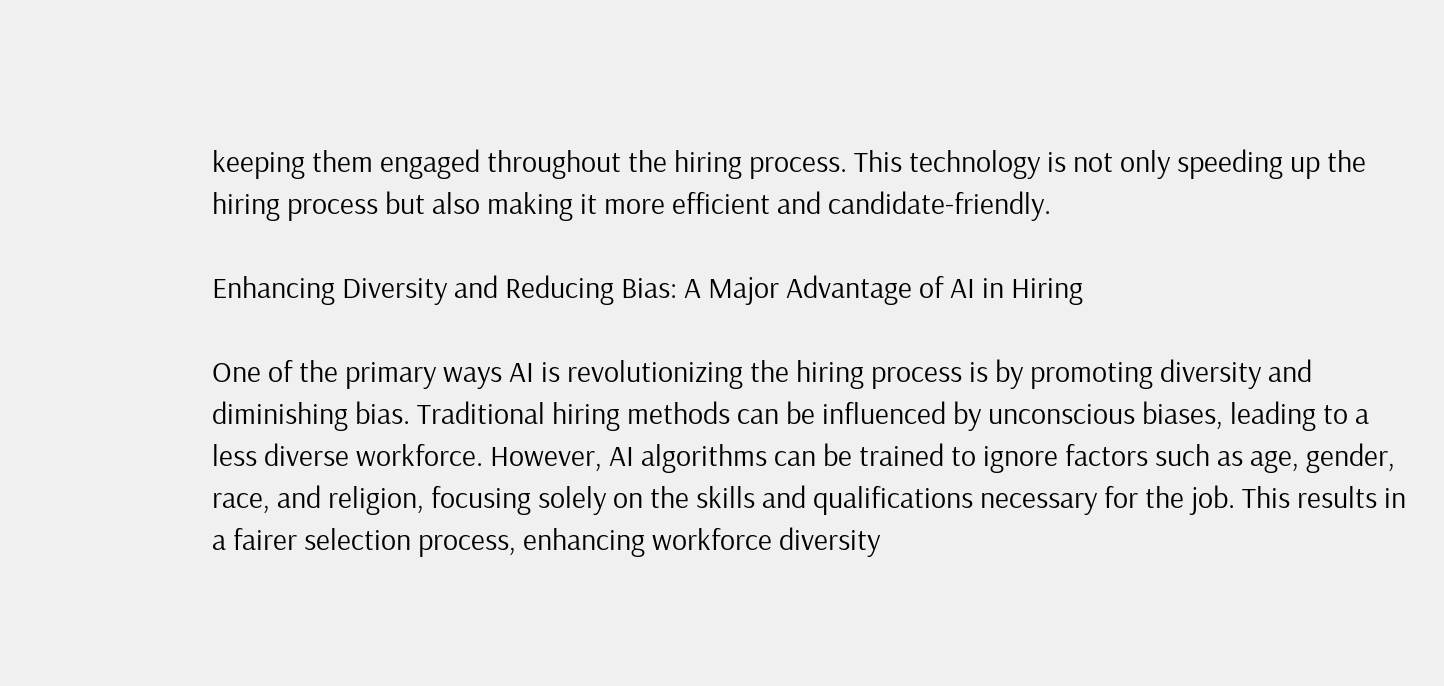keeping them engaged throughout the hiring process. This technology is not only speeding up the hiring process but also making it more efficient and candidate-friendly.

Enhancing Diversity and Reducing Bias: A Major Advantage of AI in Hiring

One of the primary ways AI is revolutionizing the hiring process is by promoting diversity and diminishing bias. Traditional hiring methods can be influenced by unconscious biases, leading to a less diverse workforce. However, AI algorithms can be trained to ignore factors such as age, gender, race, and religion, focusing solely on the skills and qualifications necessary for the job. This results in a fairer selection process, enhancing workforce diversity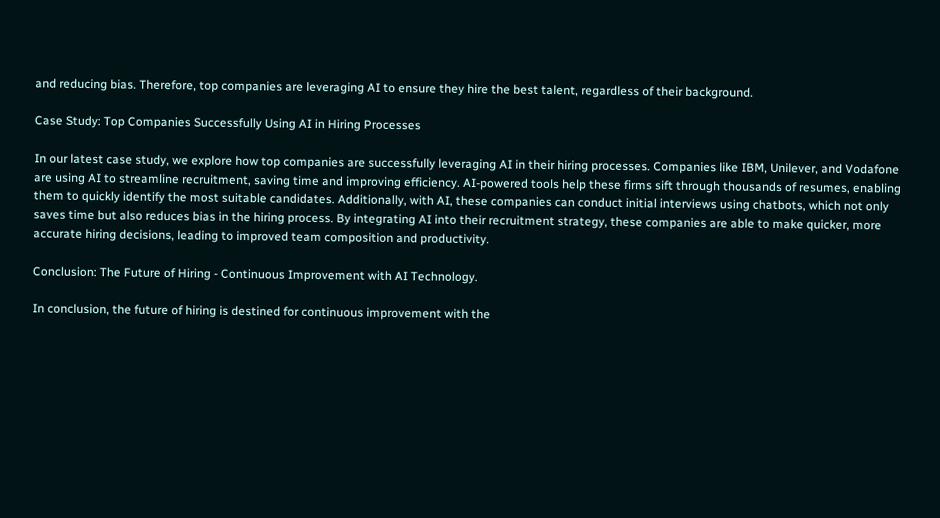and reducing bias. Therefore, top companies are leveraging AI to ensure they hire the best talent, regardless of their background.

Case Study: Top Companies Successfully Using AI in Hiring Processes

In our latest case study, we explore how top companies are successfully leveraging AI in their hiring processes. Companies like IBM, Unilever, and Vodafone are using AI to streamline recruitment, saving time and improving efficiency. AI-powered tools help these firms sift through thousands of resumes, enabling them to quickly identify the most suitable candidates. Additionally, with AI, these companies can conduct initial interviews using chatbots, which not only saves time but also reduces bias in the hiring process. By integrating AI into their recruitment strategy, these companies are able to make quicker, more accurate hiring decisions, leading to improved team composition and productivity.

Conclusion: The Future of Hiring - Continuous Improvement with AI Technology.

In conclusion, the future of hiring is destined for continuous improvement with the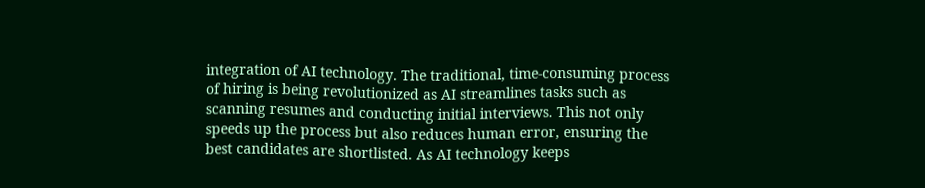integration of AI technology. The traditional, time-consuming process of hiring is being revolutionized as AI streamlines tasks such as scanning resumes and conducting initial interviews. This not only speeds up the process but also reduces human error, ensuring the best candidates are shortlisted. As AI technology keeps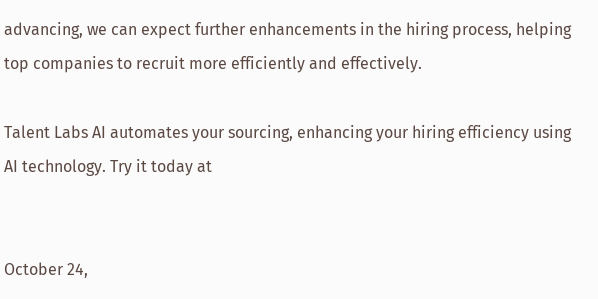advancing, we can expect further enhancements in the hiring process, helping top companies to recruit more efficiently and effectively.

Talent Labs AI automates your sourcing, enhancing your hiring efficiency using AI technology. Try it today at


October 24,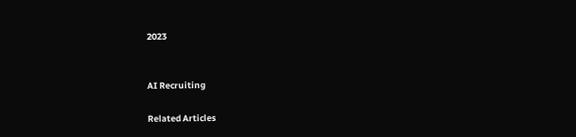2023


AI Recruiting

Related Articles